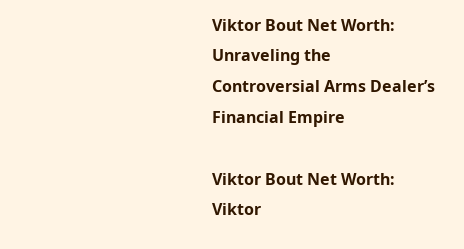Viktor Bout Net Worth: Unraveling the Controversial Arms Dealer’s Financial Empire

Viktor Bout Net Worth: Viktor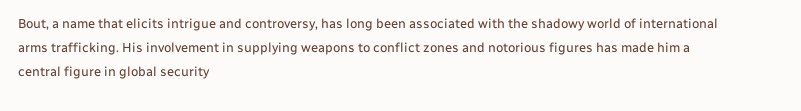Bout, a name that elicits intrigue and controversy, has long been associated with the shadowy world of international arms trafficking. His involvement in supplying weapons to conflict zones and notorious figures has made him a central figure in global security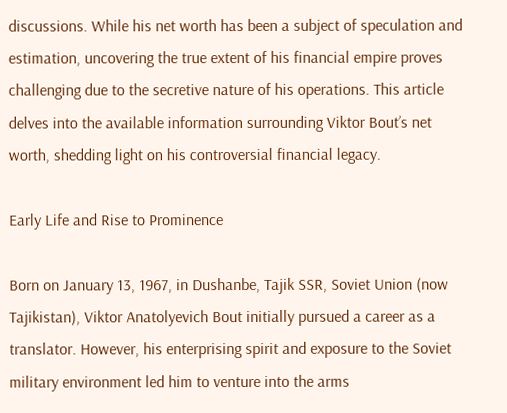discussions. While his net worth has been a subject of speculation and estimation, uncovering the true extent of his financial empire proves challenging due to the secretive nature of his operations. This article delves into the available information surrounding Viktor Bout’s net worth, shedding light on his controversial financial legacy.

Early Life and Rise to Prominence

Born on January 13, 1967, in Dushanbe, Tajik SSR, Soviet Union (now Tajikistan), Viktor Anatolyevich Bout initially pursued a career as a translator. However, his enterprising spirit and exposure to the Soviet military environment led him to venture into the arms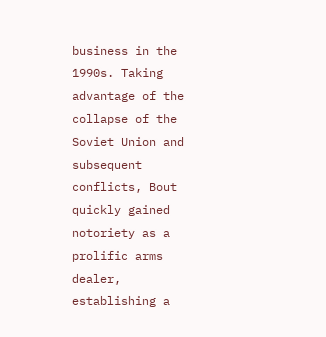business in the 1990s. Taking advantage of the collapse of the Soviet Union and subsequent conflicts, Bout quickly gained notoriety as a prolific arms dealer, establishing a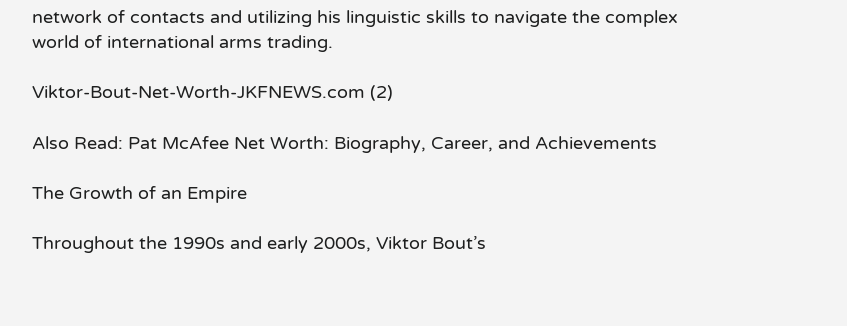network of contacts and utilizing his linguistic skills to navigate the complex world of international arms trading.

Viktor-Bout-Net-Worth-JKFNEWS.com (2)

Also Read: Pat McAfee Net Worth: Biography, Career, and Achievements

The Growth of an Empire

Throughout the 1990s and early 2000s, Viktor Bout’s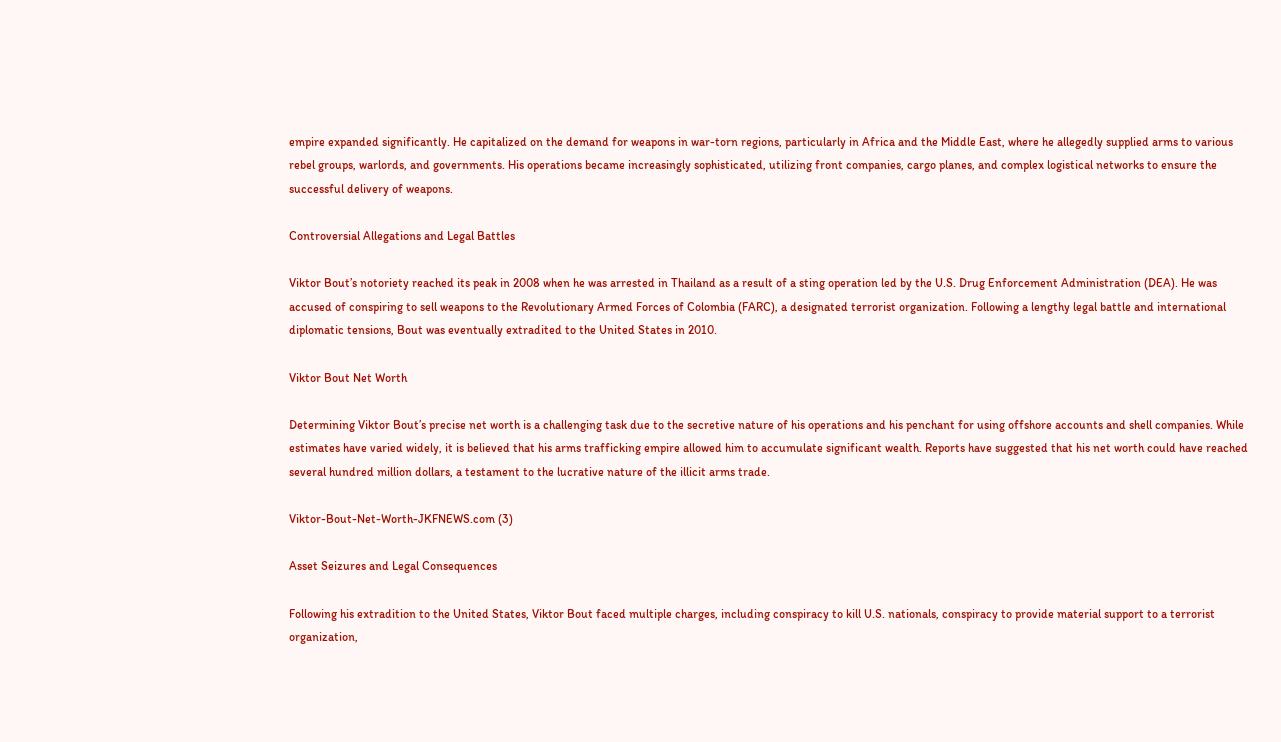empire expanded significantly. He capitalized on the demand for weapons in war-torn regions, particularly in Africa and the Middle East, where he allegedly supplied arms to various rebel groups, warlords, and governments. His operations became increasingly sophisticated, utilizing front companies, cargo planes, and complex logistical networks to ensure the successful delivery of weapons.

Controversial Allegations and Legal Battles

Viktor Bout’s notoriety reached its peak in 2008 when he was arrested in Thailand as a result of a sting operation led by the U.S. Drug Enforcement Administration (DEA). He was accused of conspiring to sell weapons to the Revolutionary Armed Forces of Colombia (FARC), a designated terrorist organization. Following a lengthy legal battle and international diplomatic tensions, Bout was eventually extradited to the United States in 2010.

Viktor Bout Net Worth

Determining Viktor Bout’s precise net worth is a challenging task due to the secretive nature of his operations and his penchant for using offshore accounts and shell companies. While estimates have varied widely, it is believed that his arms trafficking empire allowed him to accumulate significant wealth. Reports have suggested that his net worth could have reached several hundred million dollars, a testament to the lucrative nature of the illicit arms trade.

Viktor-Bout-Net-Worth-JKFNEWS.com (3)

Asset Seizures and Legal Consequences

Following his extradition to the United States, Viktor Bout faced multiple charges, including conspiracy to kill U.S. nationals, conspiracy to provide material support to a terrorist organization,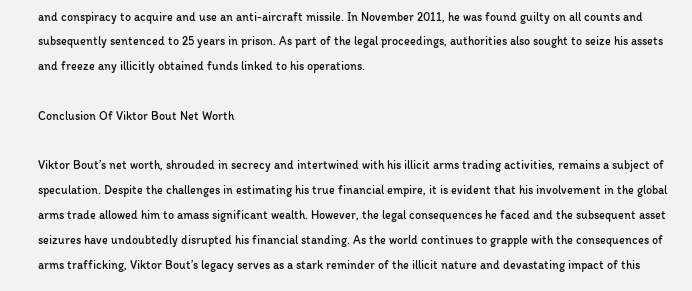and conspiracy to acquire and use an anti-aircraft missile. In November 2011, he was found guilty on all counts and subsequently sentenced to 25 years in prison. As part of the legal proceedings, authorities also sought to seize his assets and freeze any illicitly obtained funds linked to his operations.

Conclusion Of Viktor Bout Net Worth

Viktor Bout’s net worth, shrouded in secrecy and intertwined with his illicit arms trading activities, remains a subject of speculation. Despite the challenges in estimating his true financial empire, it is evident that his involvement in the global arms trade allowed him to amass significant wealth. However, the legal consequences he faced and the subsequent asset seizures have undoubtedly disrupted his financial standing. As the world continues to grapple with the consequences of arms trafficking, Viktor Bout’s legacy serves as a stark reminder of the illicit nature and devastating impact of this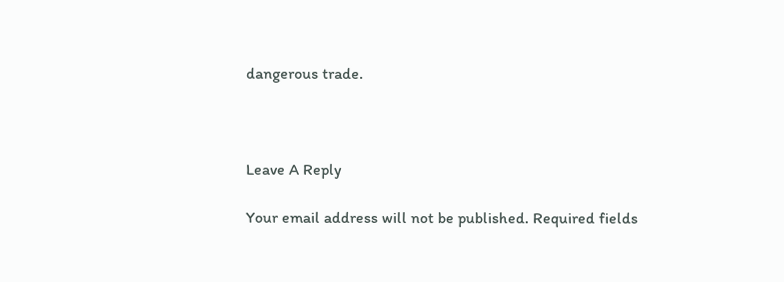dangerous trade.



Leave A Reply

Your email address will not be published. Required fields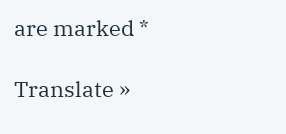are marked *

Translate »